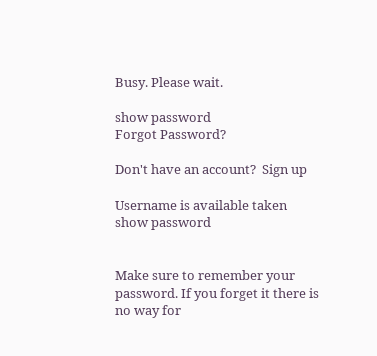Busy. Please wait.

show password
Forgot Password?

Don't have an account?  Sign up

Username is available taken
show password


Make sure to remember your password. If you forget it there is no way for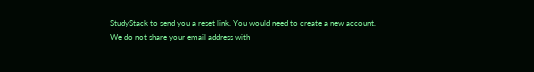StudyStack to send you a reset link. You would need to create a new account.
We do not share your email address with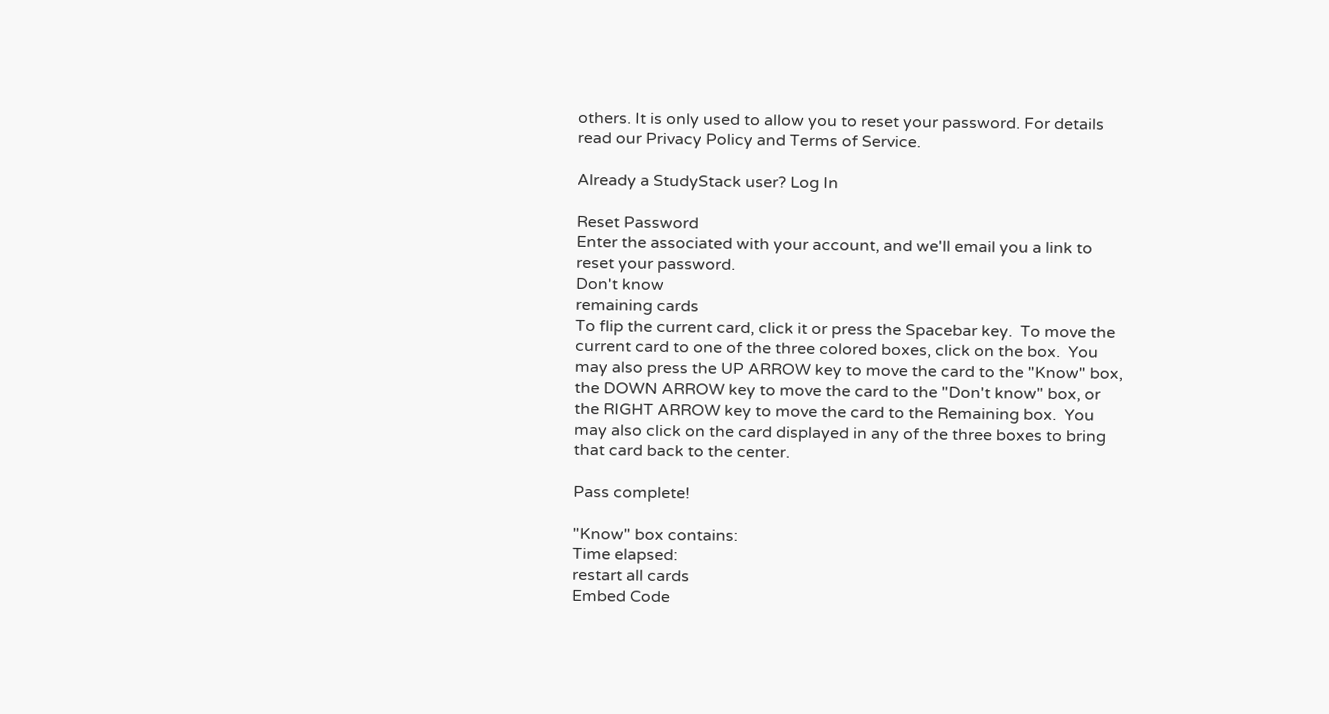others. It is only used to allow you to reset your password. For details read our Privacy Policy and Terms of Service.

Already a StudyStack user? Log In

Reset Password
Enter the associated with your account, and we'll email you a link to reset your password.
Don't know
remaining cards
To flip the current card, click it or press the Spacebar key.  To move the current card to one of the three colored boxes, click on the box.  You may also press the UP ARROW key to move the card to the "Know" box, the DOWN ARROW key to move the card to the "Don't know" box, or the RIGHT ARROW key to move the card to the Remaining box.  You may also click on the card displayed in any of the three boxes to bring that card back to the center.

Pass complete!

"Know" box contains:
Time elapsed:
restart all cards
Embed Code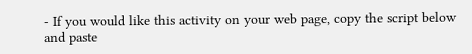- If you would like this activity on your web page, copy the script below and paste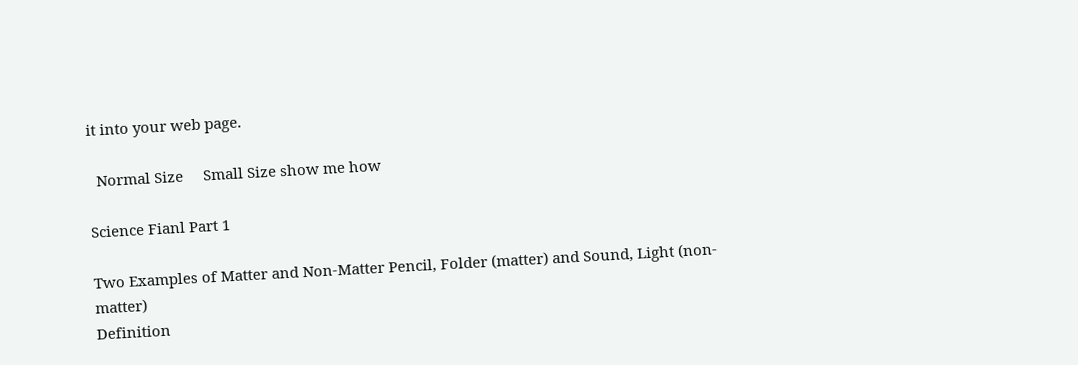it into your web page.

  Normal Size     Small Size show me how

Science Fianl Part 1

Two Examples of Matter and Non-Matter Pencil, Folder (matter) and Sound, Light (non-matter)
Definition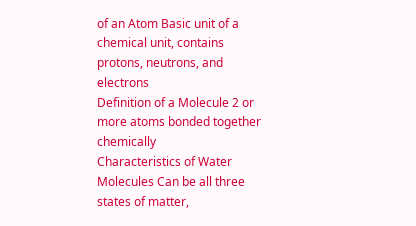of an Atom Basic unit of a chemical unit, contains protons, neutrons, and electrons
Definition of a Molecule 2 or more atoms bonded together chemically
Characteristics of Water Molecules Can be all three states of matter,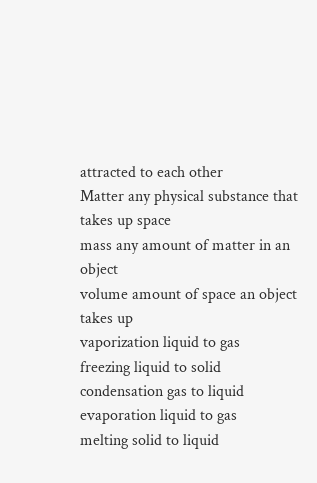attracted to each other
Matter any physical substance that takes up space
mass any amount of matter in an object
volume amount of space an object takes up
vaporization liquid to gas
freezing liquid to solid
condensation gas to liquid
evaporation liquid to gas
melting solid to liquid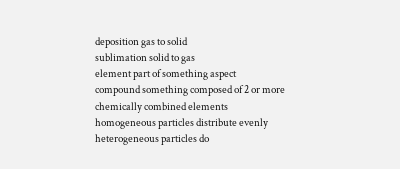deposition gas to solid
sublimation solid to gas
element part of something aspect
compound something composed of 2 or more chemically combined elements
homogeneous particles distribute evenly
heterogeneous particles do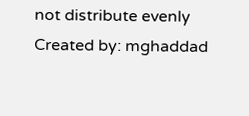not distribute evenly
Created by: mghaddad